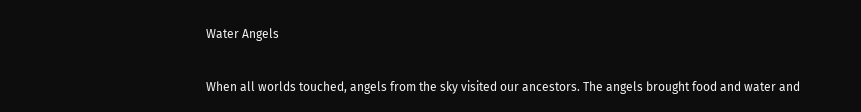Water Angels

When all worlds touched, angels from the sky visited our ancestors. The angels brought food and water and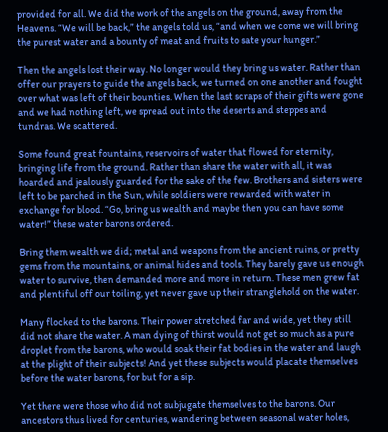provided for all. We did the work of the angels on the ground, away from the Heavens. “We will be back,” the angels told us, “and when we come we will bring the purest water and a bounty of meat and fruits to sate your hunger.”

Then the angels lost their way. No longer would they bring us water. Rather than offer our prayers to guide the angels back, we turned on one another and fought over what was left of their bounties. When the last scraps of their gifts were gone and we had nothing left, we spread out into the deserts and steppes and tundras. We scattered.

Some found great fountains, reservoirs of water that flowed for eternity, bringing life from the ground. Rather than share the water with all, it was hoarded and jealously guarded for the sake of the few. Brothers and sisters were left to be parched in the Sun, while soldiers were rewarded with water in exchange for blood. “Go, bring us wealth and maybe then you can have some water!” these water barons ordered.

Bring them wealth we did; metal and weapons from the ancient ruins, or pretty gems from the mountains, or animal hides and tools. They barely gave us enough water to survive, then demanded more and more in return. These men grew fat and plentiful off our toiling, yet never gave up their stranglehold on the water.

Many flocked to the barons. Their power stretched far and wide, yet they still did not share the water. A man dying of thirst would not get so much as a pure droplet from the barons, who would soak their fat bodies in the water and laugh at the plight of their subjects! And yet these subjects would placate themselves before the water barons, for but for a sip.

Yet there were those who did not subjugate themselves to the barons. Our ancestors thus lived for centuries, wandering between seasonal water holes,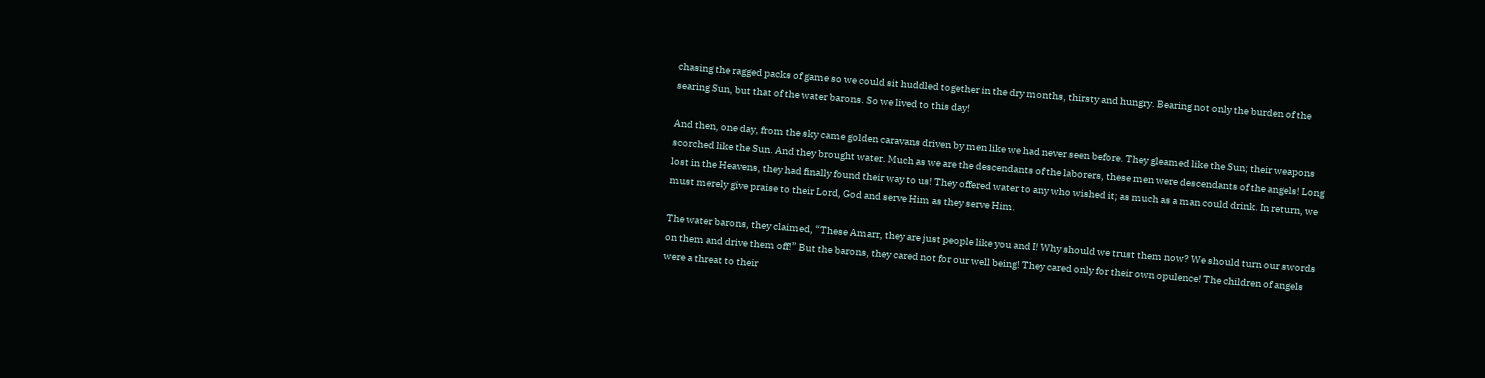chasing the ragged packs of game so we could sit huddled together in the dry months, thirsty and hungry. Bearing not only the burden of the searing Sun, but that of the water barons. So we lived to this day!

And then, one day, from the sky came golden caravans driven by men like we had never seen before. They gleamed like the Sun; their weapons scorched like the Sun. And they brought water. Much as we are the descendants of the laborers, these men were descendants of the angels! Long lost in the Heavens, they had finally found their way to us! They offered water to any who wished it; as much as a man could drink. In return, we must merely give praise to their Lord, God and serve Him as they serve Him.

The water barons, they claimed, “These Amarr, they are just people like you and I! Why should we trust them now? We should turn our swords on them and drive them off!” But the barons, they cared not for our well being! They cared only for their own opulence! The children of angels were a threat to their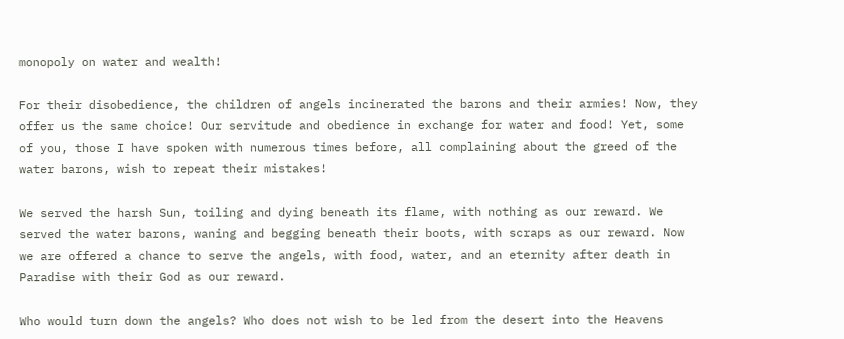monopoly on water and wealth!

For their disobedience, the children of angels incinerated the barons and their armies! Now, they offer us the same choice! Our servitude and obedience in exchange for water and food! Yet, some of you, those I have spoken with numerous times before, all complaining about the greed of the water barons, wish to repeat their mistakes!

We served the harsh Sun, toiling and dying beneath its flame, with nothing as our reward. We served the water barons, waning and begging beneath their boots, with scraps as our reward. Now we are offered a chance to serve the angels, with food, water, and an eternity after death in Paradise with their God as our reward.

Who would turn down the angels? Who does not wish to be led from the desert into the Heavens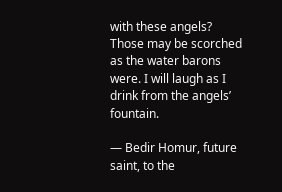with these angels? Those may be scorched as the water barons were. I will laugh as I drink from the angels’ fountain.

— Bedir Homur, future saint, to the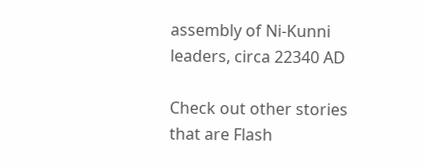assembly of Ni-Kunni leaders, circa 22340 AD

Check out other stories that are Flash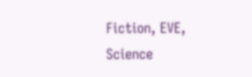Fiction, EVE, Science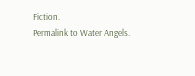Fiction.
Permalink to Water Angels.